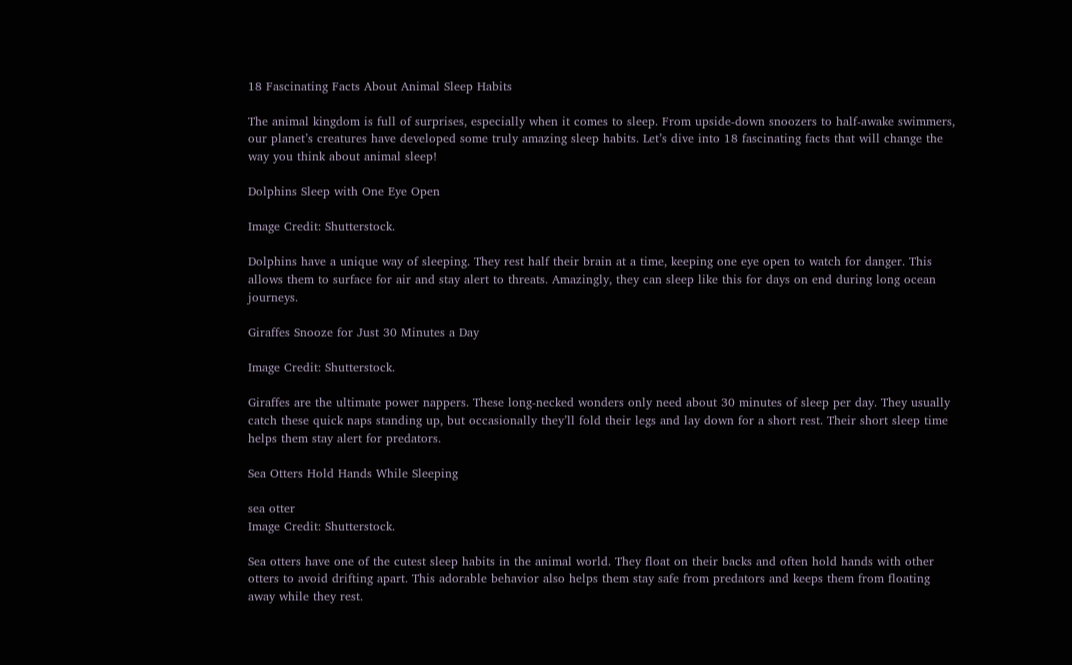18 Fascinating Facts About Animal Sleep Habits

The animal kingdom is full of surprises, especially when it comes to sleep. From upside-down snoozers to half-awake swimmers, our planet’s creatures have developed some truly amazing sleep habits. Let’s dive into 18 fascinating facts that will change the way you think about animal sleep!

Dolphins Sleep with One Eye Open

Image Credit: Shutterstock.

Dolphins have a unique way of sleeping. They rest half their brain at a time, keeping one eye open to watch for danger. This allows them to surface for air and stay alert to threats. Amazingly, they can sleep like this for days on end during long ocean journeys.

Giraffes Snooze for Just 30 Minutes a Day

Image Credit: Shutterstock.

Giraffes are the ultimate power nappers. These long-necked wonders only need about 30 minutes of sleep per day. They usually catch these quick naps standing up, but occasionally they’ll fold their legs and lay down for a short rest. Their short sleep time helps them stay alert for predators.

Sea Otters Hold Hands While Sleeping

sea otter
Image Credit: Shutterstock.

Sea otters have one of the cutest sleep habits in the animal world. They float on their backs and often hold hands with other otters to avoid drifting apart. This adorable behavior also helps them stay safe from predators and keeps them from floating away while they rest.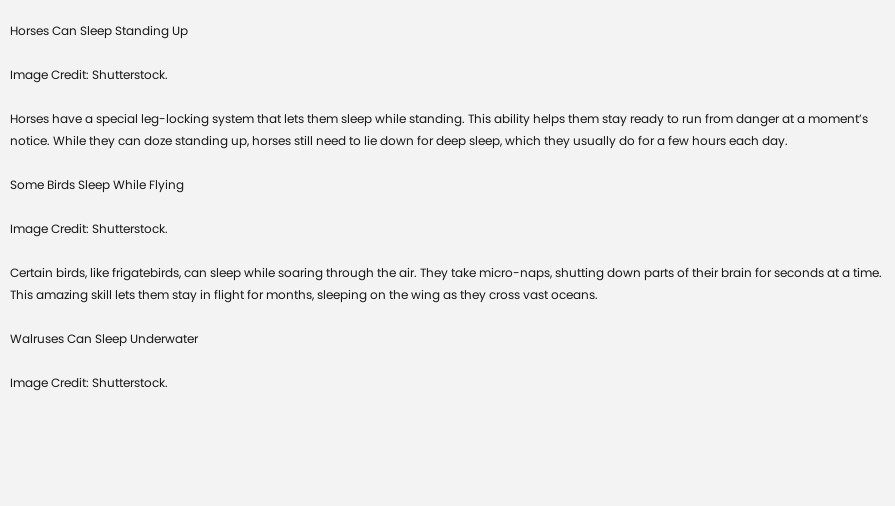Horses Can Sleep Standing Up

Image Credit: Shutterstock.

Horses have a special leg-locking system that lets them sleep while standing. This ability helps them stay ready to run from danger at a moment’s notice. While they can doze standing up, horses still need to lie down for deep sleep, which they usually do for a few hours each day.

Some Birds Sleep While Flying

Image Credit: Shutterstock.

Certain birds, like frigatebirds, can sleep while soaring through the air. They take micro-naps, shutting down parts of their brain for seconds at a time. This amazing skill lets them stay in flight for months, sleeping on the wing as they cross vast oceans.

Walruses Can Sleep Underwater

Image Credit: Shutterstock.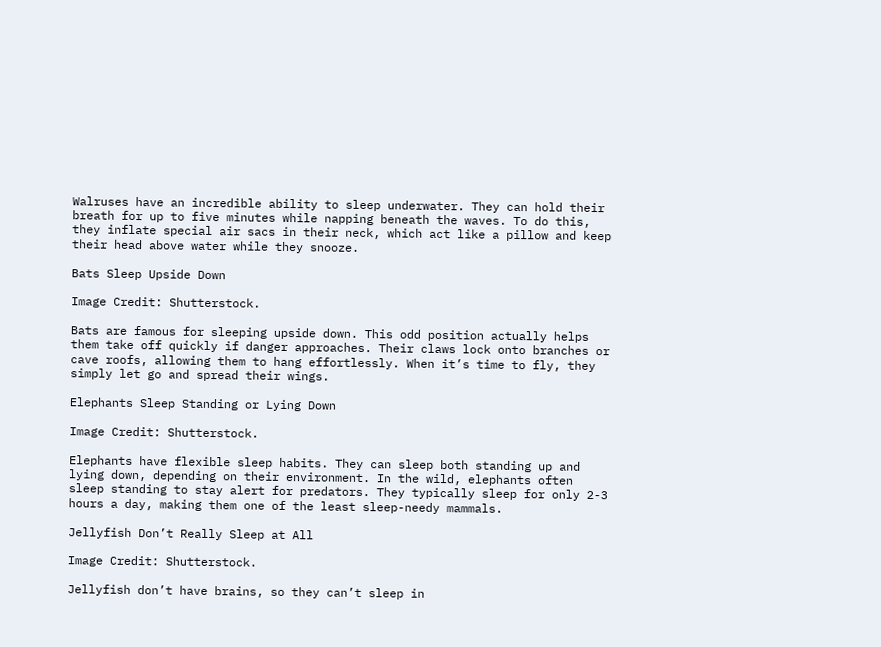Walruses have an incredible ability to sleep underwater. They can hold their breath for up to five minutes while napping beneath the waves. To do this, they inflate special air sacs in their neck, which act like a pillow and keep their head above water while they snooze.

Bats Sleep Upside Down

Image Credit: Shutterstock.

Bats are famous for sleeping upside down. This odd position actually helps them take off quickly if danger approaches. Their claws lock onto branches or cave roofs, allowing them to hang effortlessly. When it’s time to fly, they simply let go and spread their wings.

Elephants Sleep Standing or Lying Down

Image Credit: Shutterstock.

Elephants have flexible sleep habits. They can sleep both standing up and lying down, depending on their environment. In the wild, elephants often sleep standing to stay alert for predators. They typically sleep for only 2-3 hours a day, making them one of the least sleep-needy mammals.

Jellyfish Don’t Really Sleep at All

Image Credit: Shutterstock.

Jellyfish don’t have brains, so they can’t sleep in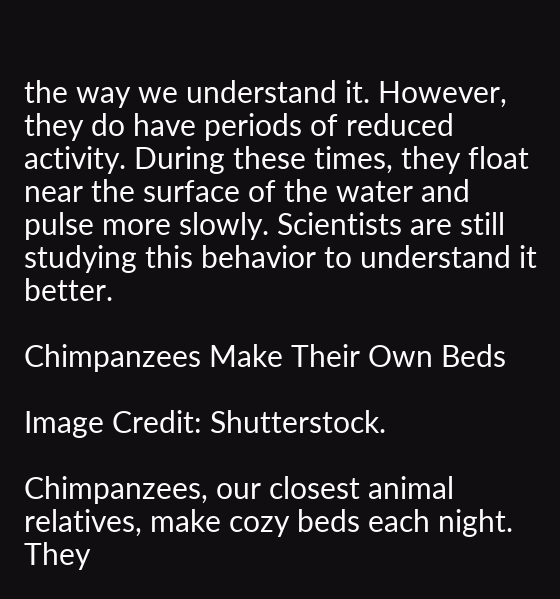the way we understand it. However, they do have periods of reduced activity. During these times, they float near the surface of the water and pulse more slowly. Scientists are still studying this behavior to understand it better.

Chimpanzees Make Their Own Beds

Image Credit: Shutterstock.

Chimpanzees, our closest animal relatives, make cozy beds each night. They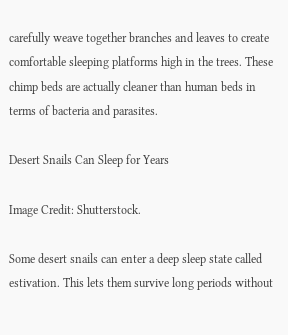carefully weave together branches and leaves to create comfortable sleeping platforms high in the trees. These chimp beds are actually cleaner than human beds in terms of bacteria and parasites.

Desert Snails Can Sleep for Years

Image Credit: Shutterstock.

Some desert snails can enter a deep sleep state called estivation. This lets them survive long periods without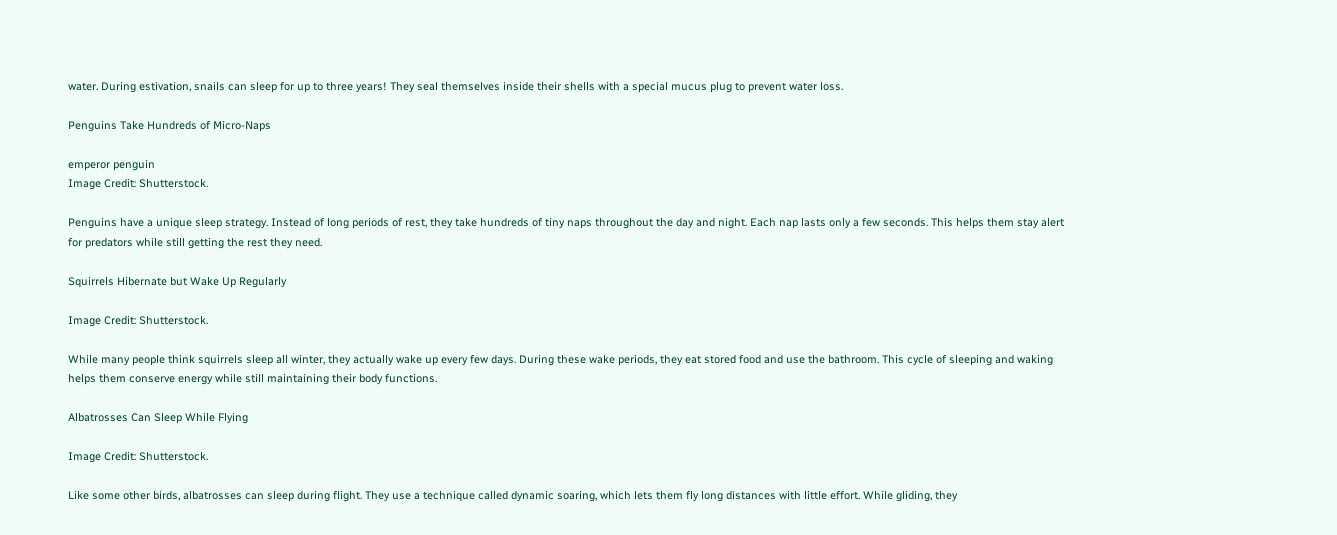water. During estivation, snails can sleep for up to three years! They seal themselves inside their shells with a special mucus plug to prevent water loss.

Penguins Take Hundreds of Micro-Naps

emperor penguin
Image Credit: Shutterstock.

Penguins have a unique sleep strategy. Instead of long periods of rest, they take hundreds of tiny naps throughout the day and night. Each nap lasts only a few seconds. This helps them stay alert for predators while still getting the rest they need.

Squirrels Hibernate but Wake Up Regularly

Image Credit: Shutterstock.

While many people think squirrels sleep all winter, they actually wake up every few days. During these wake periods, they eat stored food and use the bathroom. This cycle of sleeping and waking helps them conserve energy while still maintaining their body functions.

Albatrosses Can Sleep While Flying

Image Credit: Shutterstock.

Like some other birds, albatrosses can sleep during flight. They use a technique called dynamic soaring, which lets them fly long distances with little effort. While gliding, they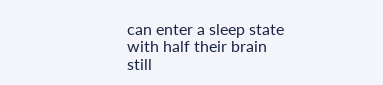can enter a sleep state with half their brain still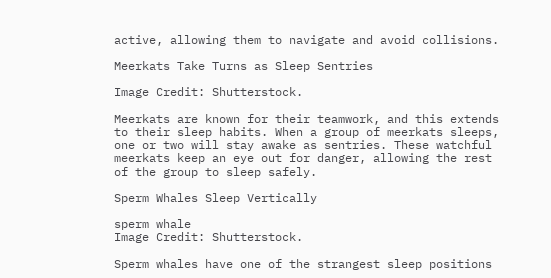active, allowing them to navigate and avoid collisions.

Meerkats Take Turns as Sleep Sentries

Image Credit: Shutterstock.

Meerkats are known for their teamwork, and this extends to their sleep habits. When a group of meerkats sleeps, one or two will stay awake as sentries. These watchful meerkats keep an eye out for danger, allowing the rest of the group to sleep safely.

Sperm Whales Sleep Vertically

sperm whale
Image Credit: Shutterstock.

Sperm whales have one of the strangest sleep positions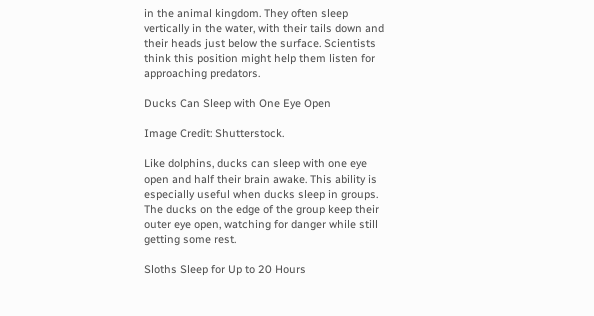in the animal kingdom. They often sleep vertically in the water, with their tails down and their heads just below the surface. Scientists think this position might help them listen for approaching predators.

Ducks Can Sleep with One Eye Open

Image Credit: Shutterstock.

Like dolphins, ducks can sleep with one eye open and half their brain awake. This ability is especially useful when ducks sleep in groups. The ducks on the edge of the group keep their outer eye open, watching for danger while still getting some rest.

Sloths Sleep for Up to 20 Hours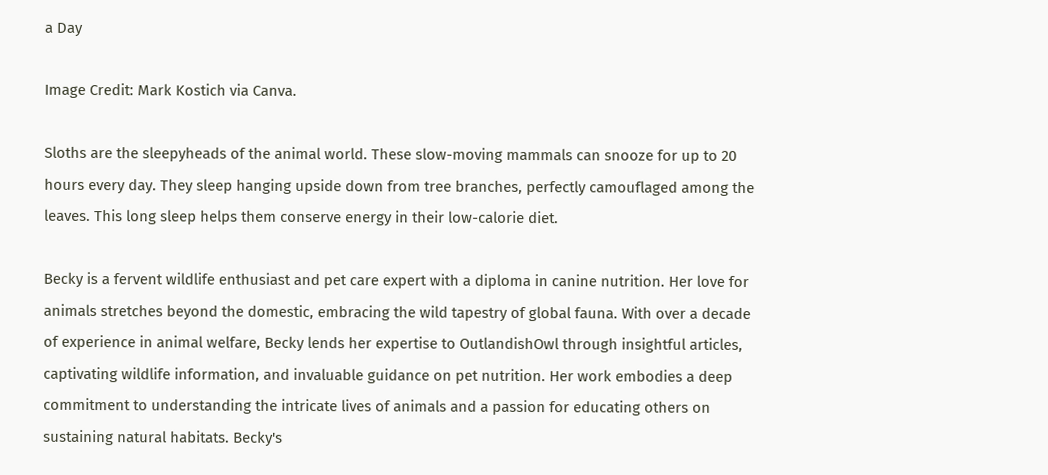a Day

Image Credit: Mark Kostich via Canva.

Sloths are the sleepyheads of the animal world. These slow-moving mammals can snooze for up to 20 hours every day. They sleep hanging upside down from tree branches, perfectly camouflaged among the leaves. This long sleep helps them conserve energy in their low-calorie diet.

Becky is a fervent wildlife enthusiast and pet care expert with a diploma in canine nutrition. Her love for animals stretches beyond the domestic, embracing the wild tapestry of global fauna. With over a decade of experience in animal welfare, Becky lends her expertise to OutlandishOwl through insightful articles, captivating wildlife information, and invaluable guidance on pet nutrition. Her work embodies a deep commitment to understanding the intricate lives of animals and a passion for educating others on sustaining natural habitats. Becky's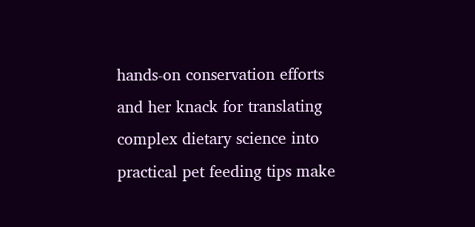hands-on conservation efforts and her knack for translating complex dietary science into practical pet feeding tips make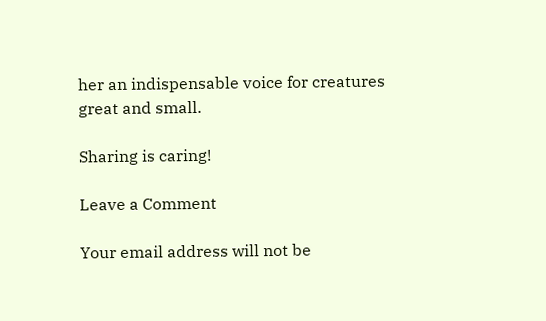her an indispensable voice for creatures great and small.

Sharing is caring!

Leave a Comment

Your email address will not be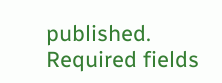published. Required fields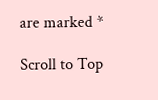are marked *

Scroll to Top